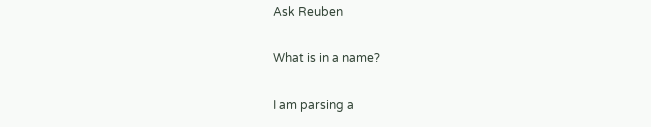Ask Reuben

What is in a name?

I am parsing a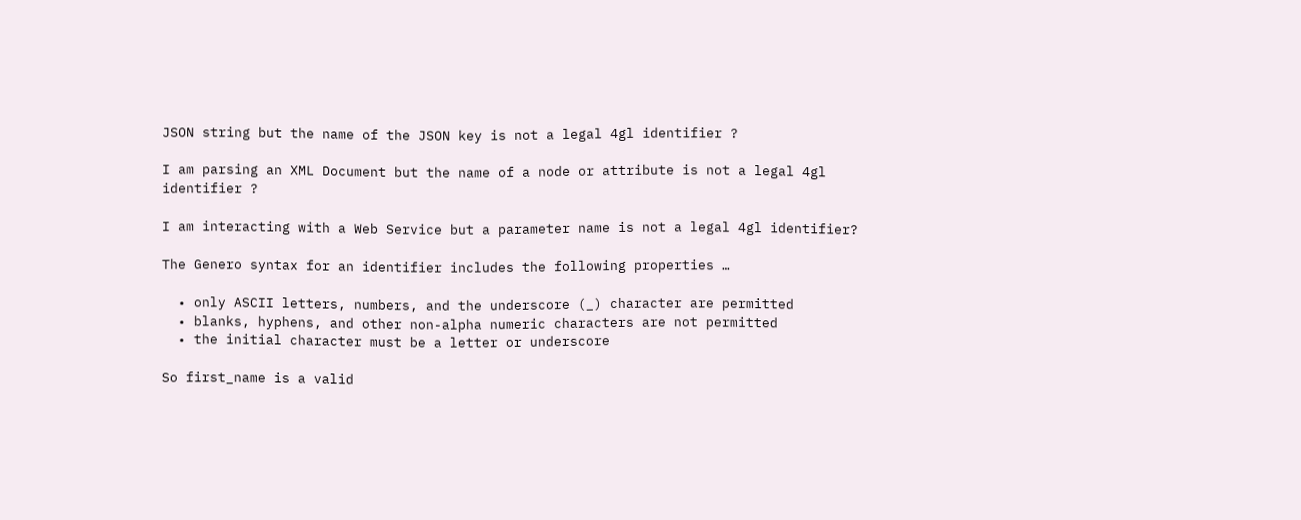JSON string but the name of the JSON key is not a legal 4gl identifier ?

I am parsing an XML Document but the name of a node or attribute is not a legal 4gl identifier ?

I am interacting with a Web Service but a parameter name is not a legal 4gl identifier?

The Genero syntax for an identifier includes the following properties …

  • only ASCII letters, numbers, and the underscore (_) character are permitted
  • blanks, hyphens, and other non-alpha numeric characters are not permitted
  • the initial character must be a letter or underscore

So first_name is a valid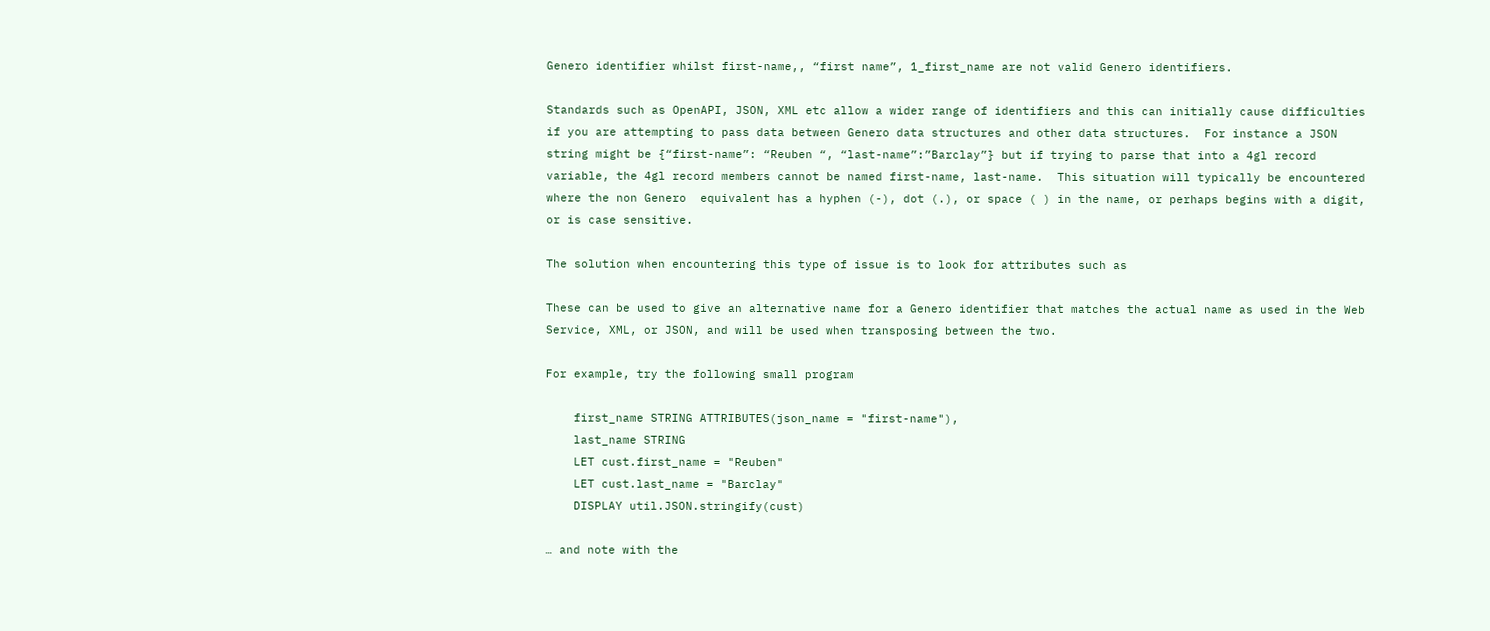Genero identifier whilst first-name,, “first name”, 1_first_name are not valid Genero identifiers.

Standards such as OpenAPI, JSON, XML etc allow a wider range of identifiers and this can initially cause difficulties if you are attempting to pass data between Genero data structures and other data structures.  For instance a JSON string might be {“first-name”: “Reuben “, “last-name”:”Barclay”} but if trying to parse that into a 4gl record variable, the 4gl record members cannot be named first-name, last-name.  This situation will typically be encountered where the non Genero  equivalent has a hyphen (-), dot (.), or space ( ) in the name, or perhaps begins with a digit, or is case sensitive.

The solution when encountering this type of issue is to look for attributes such as

These can be used to give an alternative name for a Genero identifier that matches the actual name as used in the Web Service, XML, or JSON, and will be used when transposing between the two.

For example, try the following small program

    first_name STRING ATTRIBUTES(json_name = "first-name"),
    last_name STRING
    LET cust.first_name = "Reuben"
    LET cust.last_name = "Barclay"
    DISPLAY util.JSON.stringify(cust)

… and note with the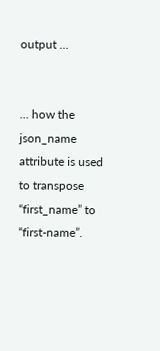output …


… how the json_name attribute is used to transpose “first_name” to “first-name”.